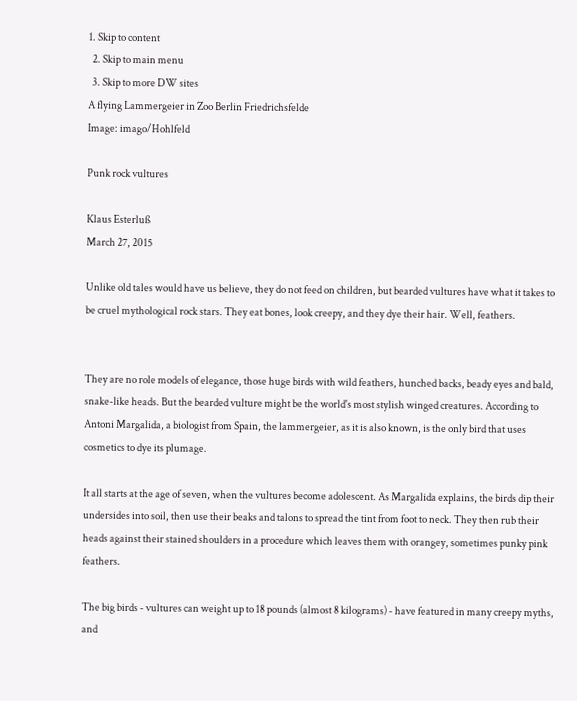1. Skip to content
  2. Skip to main menu
  3. Skip to more DW sites
A flying Lammergeier in Zoo Berlin Friedrichsfelde
Image: imago/Hohlfeld

Punk rock vultures

Klaus Esterluß
March 27, 2015

Unlike old tales would have us believe, they do not feed on children, but bearded vultures have what it takes to be cruel mythological rock stars. They eat bones, look creepy, and they dye their hair. Well, feathers.


They are no role models of elegance, those huge birds with wild feathers, hunched backs, beady eyes and bald, snake-like heads. But the bearded vulture might be the world's most stylish winged creatures. According to Antoni Margalida, a biologist from Spain, the lammergeier, as it is also known, is the only bird that uses cosmetics to dye its plumage.

It all starts at the age of seven, when the vultures become adolescent. As Margalida explains, the birds dip their undersides into soil, then use their beaks and talons to spread the tint from foot to neck. They then rub their heads against their stained shoulders in a procedure which leaves them with orangey, sometimes punky pink feathers.

The big birds - vultures can weight up to 18 pounds (almost 8 kilograms) - have featured in many creepy myths, and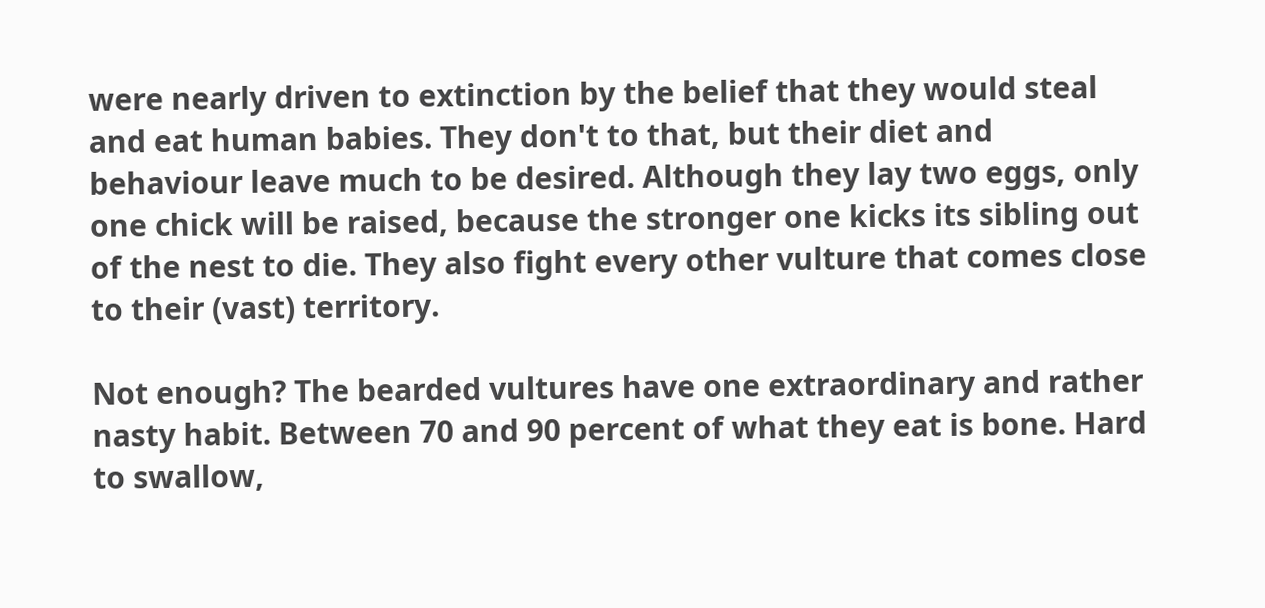were nearly driven to extinction by the belief that they would steal and eat human babies. They don't to that, but their diet and behaviour leave much to be desired. Although they lay two eggs, only one chick will be raised, because the stronger one kicks its sibling out of the nest to die. They also fight every other vulture that comes close to their (vast) territory.

Not enough? The bearded vultures have one extraordinary and rather nasty habit. Between 70 and 90 percent of what they eat is bone. Hard to swallow,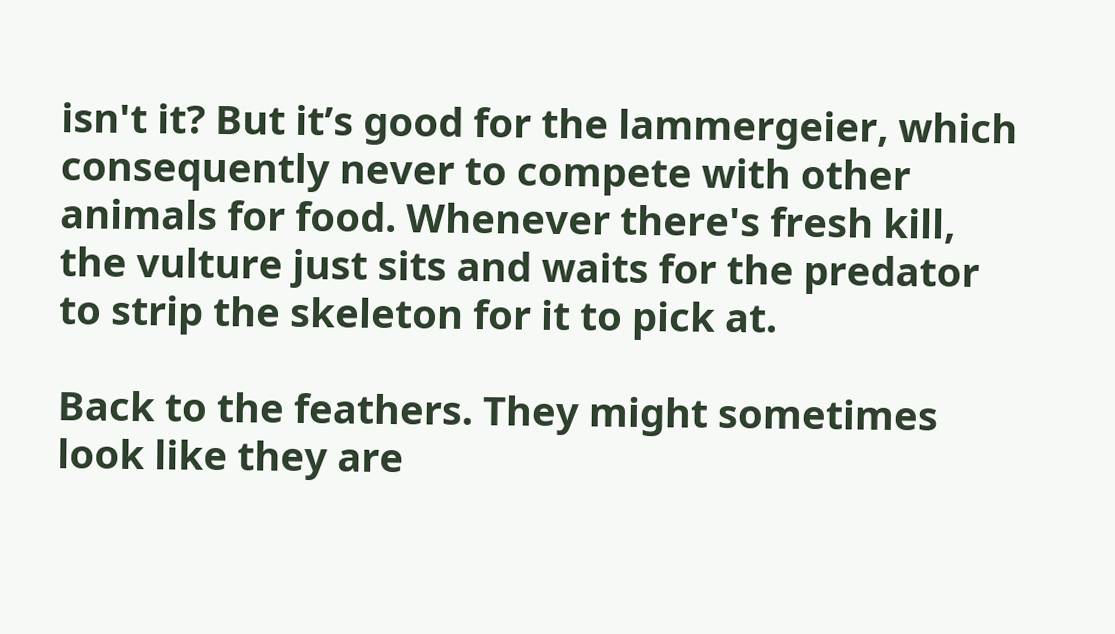isn't it? But it’s good for the lammergeier, which consequently never to compete with other animals for food. Whenever there's fresh kill, the vulture just sits and waits for the predator to strip the skeleton for it to pick at.

Back to the feathers. They might sometimes look like they are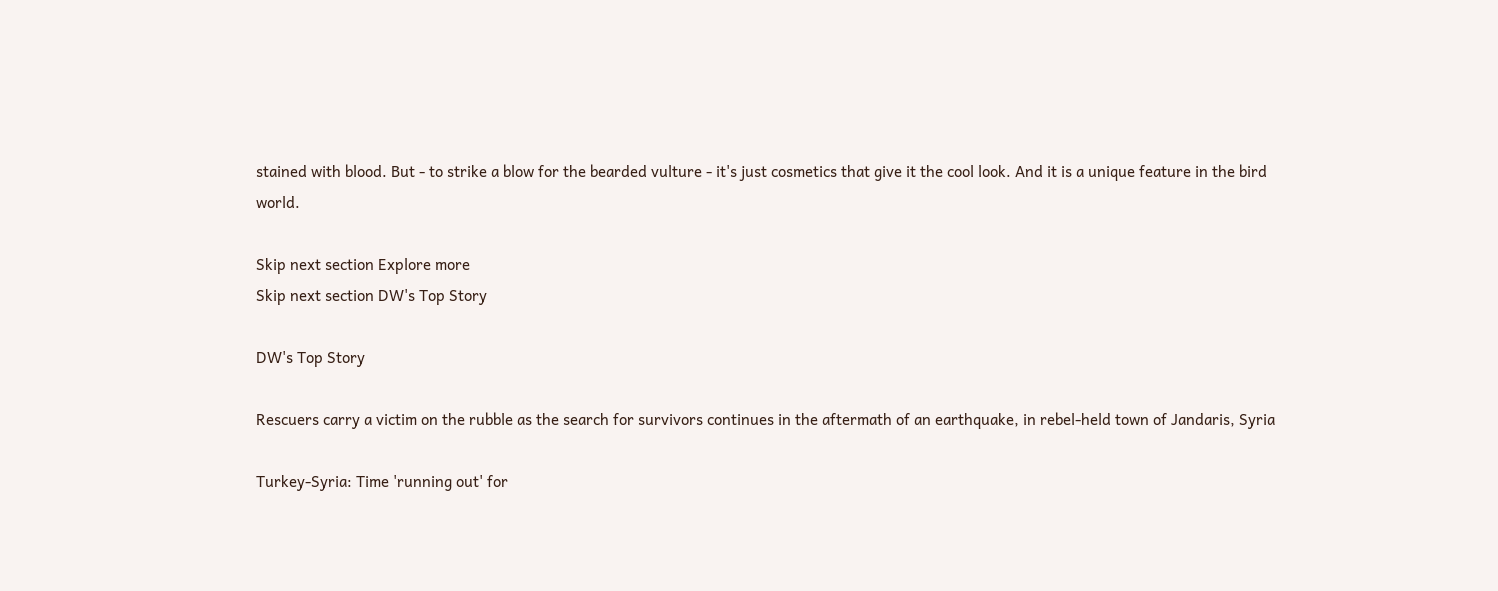stained with blood. But - to strike a blow for the bearded vulture - it's just cosmetics that give it the cool look. And it is a unique feature in the bird world.

Skip next section Explore more
Skip next section DW's Top Story

DW's Top Story

Rescuers carry a victim on the rubble as the search for survivors continues in the aftermath of an earthquake, in rebel-held town of Jandaris, Syria

Turkey-Syria: Time 'running out' for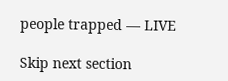people trapped — LIVE

Skip next section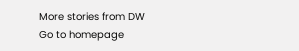More stories from DW
Go to homepage